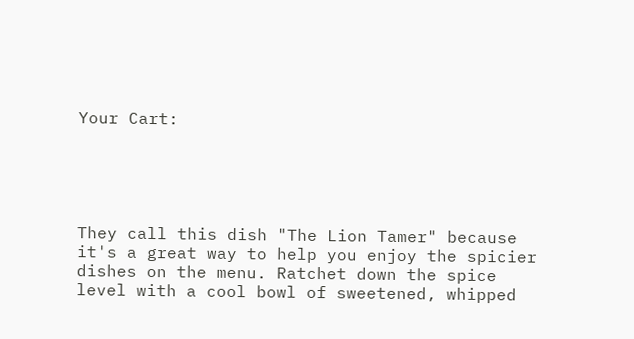Your Cart:





They call this dish "The Lion Tamer" because it's a great way to help you enjoy the spicier dishes on the menu. Ratchet down the spice level with a cool bowl of sweetened, whipped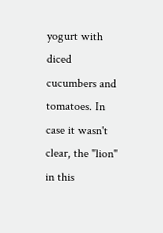yogurt with diced cucumbers and tomatoes. In case it wasn't clear, the "lion" in this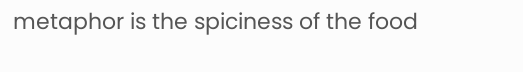metaphor is the spiciness of the food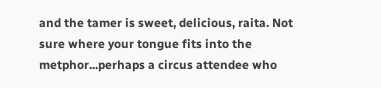and the tamer is sweet, delicious, raita. Not sure where your tongue fits into the metphor...perhaps a circus attendee who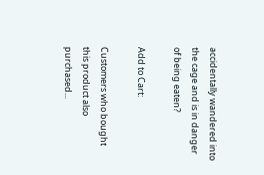accidentally wandered into the cage and is in danger of being eaten?

Add to Cart:

Customers who bought this product also purchased...